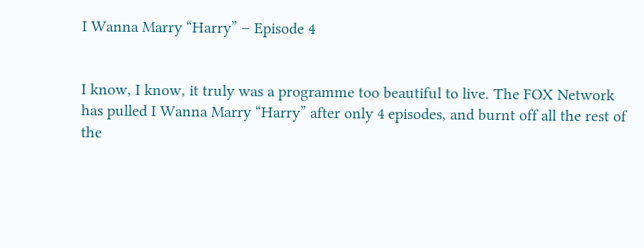I Wanna Marry “Harry” – Episode 4


I know, I know, it truly was a programme too beautiful to live. The FOX Network has pulled I Wanna Marry “Harry” after only 4 episodes, and burnt off all the rest of the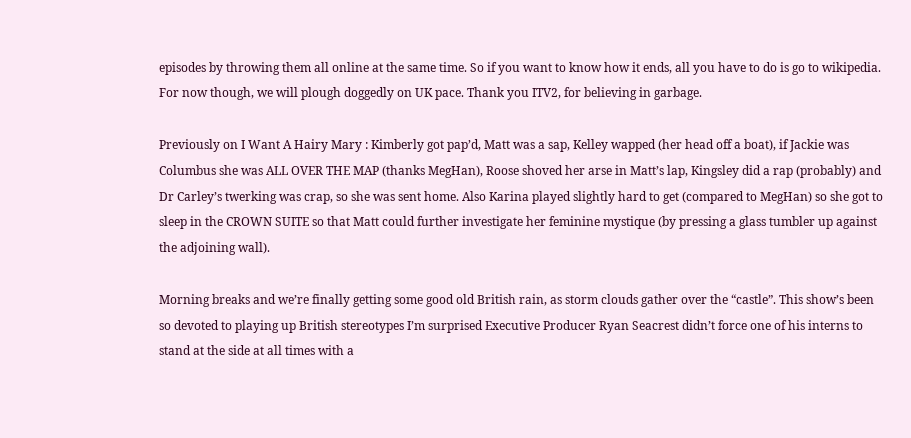episodes by throwing them all online at the same time. So if you want to know how it ends, all you have to do is go to wikipedia. For now though, we will plough doggedly on UK pace. Thank you ITV2, for believing in garbage.

Previously on I Want A Hairy Mary : Kimberly got pap’d, Matt was a sap, Kelley wapped (her head off a boat), if Jackie was Columbus she was ALL OVER THE MAP (thanks MegHan), Roose shoved her arse in Matt’s lap, Kingsley did a rap (probably) and Dr Carley’s twerking was crap, so she was sent home. Also Karina played slightly hard to get (compared to MegHan) so she got to sleep in the CROWN SUITE so that Matt could further investigate her feminine mystique (by pressing a glass tumbler up against the adjoining wall).

Morning breaks and we’re finally getting some good old British rain, as storm clouds gather over the “castle”. This show’s been so devoted to playing up British stereotypes I’m surprised Executive Producer Ryan Seacrest didn’t force one of his interns to stand at the side at all times with a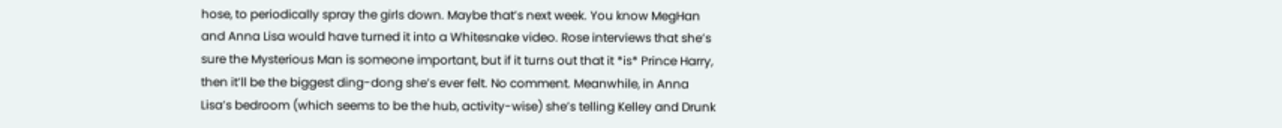hose, to periodically spray the girls down. Maybe that’s next week. You know MegHan and Anna Lisa would have turned it into a Whitesnake video. Rose interviews that she’s sure the Mysterious Man is someone important, but if it turns out that it *is* Prince Harry, then it’ll be the biggest ding-dong she’s ever felt. No comment. Meanwhile, in Anna Lisa’s bedroom (which seems to be the hub, activity-wise) she’s telling Kelley and Drunk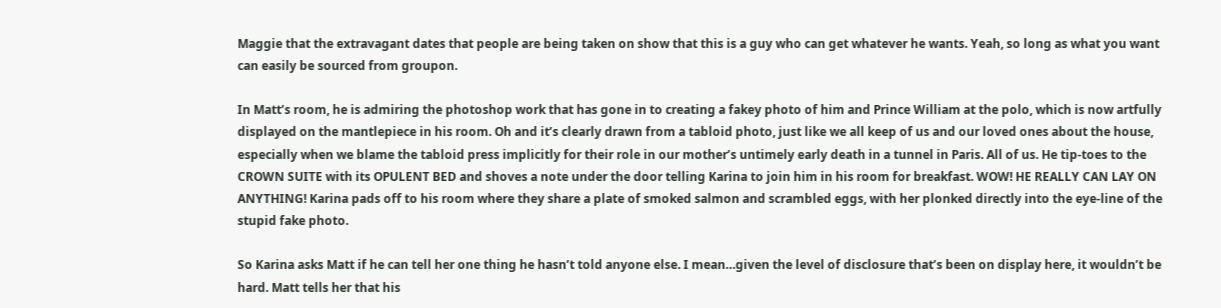Maggie that the extravagant dates that people are being taken on show that this is a guy who can get whatever he wants. Yeah, so long as what you want can easily be sourced from groupon.

In Matt’s room, he is admiring the photoshop work that has gone in to creating a fakey photo of him and Prince William at the polo, which is now artfully displayed on the mantlepiece in his room. Oh and it’s clearly drawn from a tabloid photo, just like we all keep of us and our loved ones about the house, especially when we blame the tabloid press implicitly for their role in our mother’s untimely early death in a tunnel in Paris. All of us. He tip-toes to the CROWN SUITE with its OPULENT BED and shoves a note under the door telling Karina to join him in his room for breakfast. WOW! HE REALLY CAN LAY ON ANYTHING! Karina pads off to his room where they share a plate of smoked salmon and scrambled eggs, with her plonked directly into the eye-line of the stupid fake photo.

So Karina asks Matt if he can tell her one thing he hasn’t told anyone else. I mean…given the level of disclosure that’s been on display here, it wouldn’t be hard. Matt tells her that his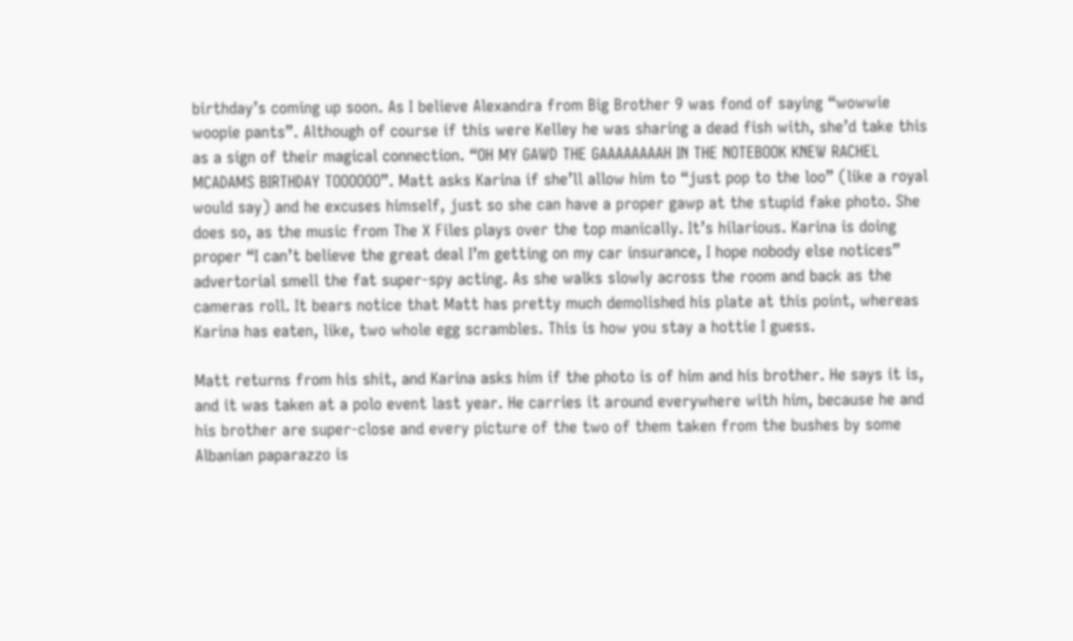birthday’s coming up soon. As I believe Alexandra from Big Brother 9 was fond of saying “wowwie woopie pants”. Although of course if this were Kelley he was sharing a dead fish with, she’d take this as a sign of their magical connection. “OH MY GAWD THE GAAAAAAAAH IN THE NOTEBOOK KNEW RACHEL MCADAMS BIRTHDAY TOOOOOO”. Matt asks Karina if she’ll allow him to “just pop to the loo” (like a royal would say) and he excuses himself, just so she can have a proper gawp at the stupid fake photo. She does so, as the music from The X Files plays over the top manically. It’s hilarious. Karina is doing proper “I can’t believe the great deal I’m getting on my car insurance, I hope nobody else notices” advertorial smell the fat super-spy acting. As she walks slowly across the room and back as the cameras roll. It bears notice that Matt has pretty much demolished his plate at this point, whereas Karina has eaten, like, two whole egg scrambles. This is how you stay a hottie I guess.

Matt returns from his shit, and Karina asks him if the photo is of him and his brother. He says it is, and it was taken at a polo event last year. He carries it around everywhere with him, because he and his brother are super-close and every picture of the two of them taken from the bushes by some Albanian paparazzo is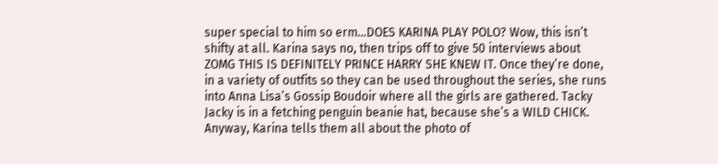super special to him so erm…DOES KARINA PLAY POLO? Wow, this isn’t shifty at all. Karina says no, then trips off to give 50 interviews about ZOMG THIS IS DEFINITELY PRINCE HARRY SHE KNEW IT. Once they’re done, in a variety of outfits so they can be used throughout the series, she runs into Anna Lisa’s Gossip Boudoir where all the girls are gathered. Tacky Jacky is in a fetching penguin beanie hat, because she’s a WILD CHICK. Anyway, Karina tells them all about the photo of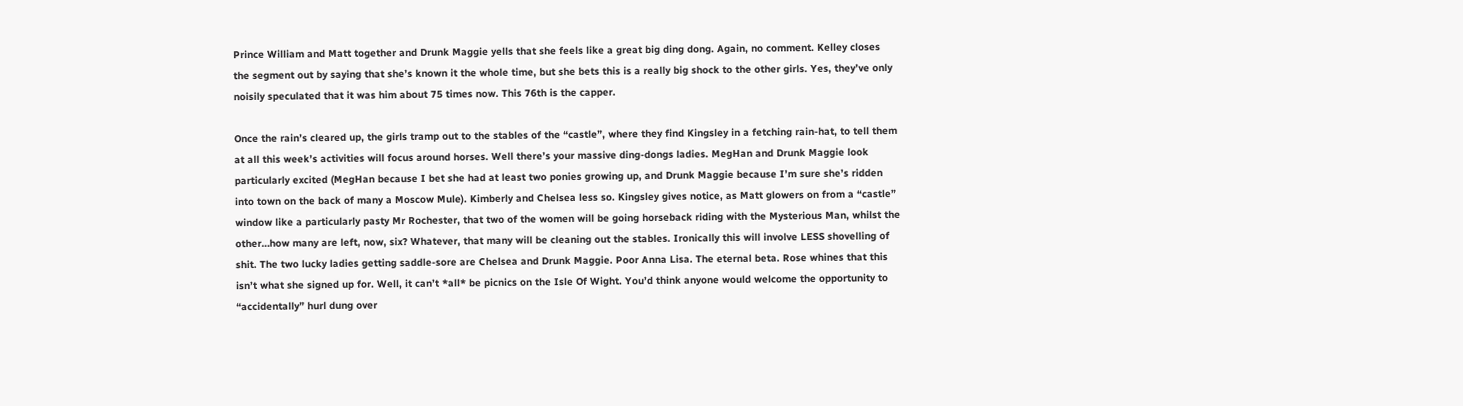Prince William and Matt together and Drunk Maggie yells that she feels like a great big ding dong. Again, no comment. Kelley closes the segment out by saying that she’s known it the whole time, but she bets this is a really big shock to the other girls. Yes, they’ve only noisily speculated that it was him about 75 times now. This 76th is the capper.

Once the rain’s cleared up, the girls tramp out to the stables of the “castle”, where they find Kingsley in a fetching rain-hat, to tell them at all this week’s activities will focus around horses. Well there’s your massive ding-dongs ladies. MegHan and Drunk Maggie look particularly excited (MegHan because I bet she had at least two ponies growing up, and Drunk Maggie because I’m sure she’s ridden into town on the back of many a Moscow Mule). Kimberly and Chelsea less so. Kingsley gives notice, as Matt glowers on from a “castle” window like a particularly pasty Mr Rochester, that two of the women will be going horseback riding with the Mysterious Man, whilst the other…how many are left, now, six? Whatever, that many will be cleaning out the stables. Ironically this will involve LESS shovelling of shit. The two lucky ladies getting saddle-sore are Chelsea and Drunk Maggie. Poor Anna Lisa. The eternal beta. Rose whines that this isn’t what she signed up for. Well, it can’t *all* be picnics on the Isle Of Wight. You’d think anyone would welcome the opportunity to “accidentally” hurl dung over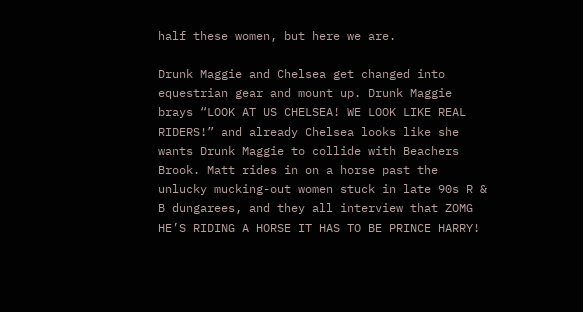half these women, but here we are.

Drunk Maggie and Chelsea get changed into equestrian gear and mount up. Drunk Maggie brays “LOOK AT US CHELSEA! WE LOOK LIKE REAL RIDERS!” and already Chelsea looks like she wants Drunk Maggie to collide with Beachers Brook. Matt rides in on a horse past the unlucky mucking-out women stuck in late 90s R & B dungarees, and they all interview that ZOMG HE’S RIDING A HORSE IT HAS TO BE PRINCE HARRY!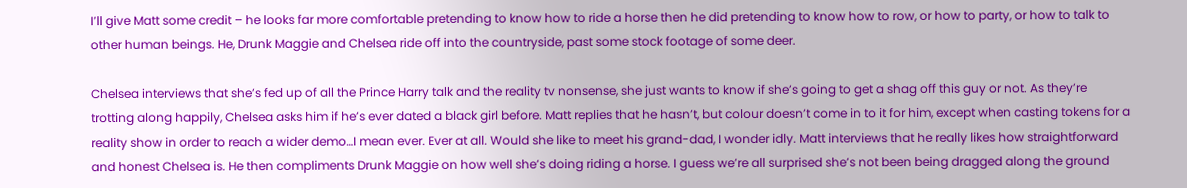I’ll give Matt some credit – he looks far more comfortable pretending to know how to ride a horse then he did pretending to know how to row, or how to party, or how to talk to other human beings. He, Drunk Maggie and Chelsea ride off into the countryside, past some stock footage of some deer.

Chelsea interviews that she’s fed up of all the Prince Harry talk and the reality tv nonsense, she just wants to know if she’s going to get a shag off this guy or not. As they’re trotting along happily, Chelsea asks him if he’s ever dated a black girl before. Matt replies that he hasn’t, but colour doesn’t come in to it for him, except when casting tokens for a reality show in order to reach a wider demo…I mean ever. Ever at all. Would she like to meet his grand-dad, I wonder idly. Matt interviews that he really likes how straightforward and honest Chelsea is. He then compliments Drunk Maggie on how well she’s doing riding a horse. I guess we’re all surprised she’s not been being dragged along the ground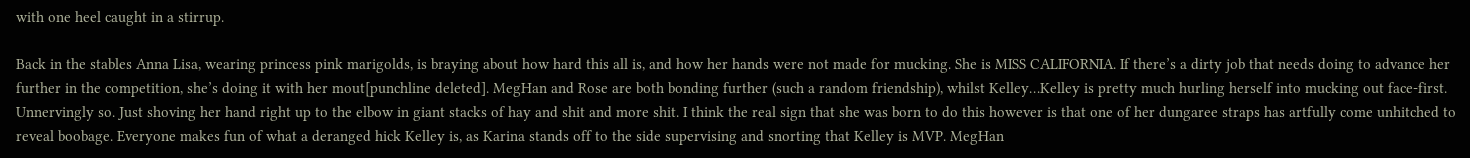with one heel caught in a stirrup.

Back in the stables Anna Lisa, wearing princess pink marigolds, is braying about how hard this all is, and how her hands were not made for mucking. She is MISS CALIFORNIA. If there’s a dirty job that needs doing to advance her further in the competition, she’s doing it with her mout[punchline deleted]. MegHan and Rose are both bonding further (such a random friendship), whilst Kelley…Kelley is pretty much hurling herself into mucking out face-first. Unnervingly so. Just shoving her hand right up to the elbow in giant stacks of hay and shit and more shit. I think the real sign that she was born to do this however is that one of her dungaree straps has artfully come unhitched to reveal boobage. Everyone makes fun of what a deranged hick Kelley is, as Karina stands off to the side supervising and snorting that Kelley is MVP. MegHan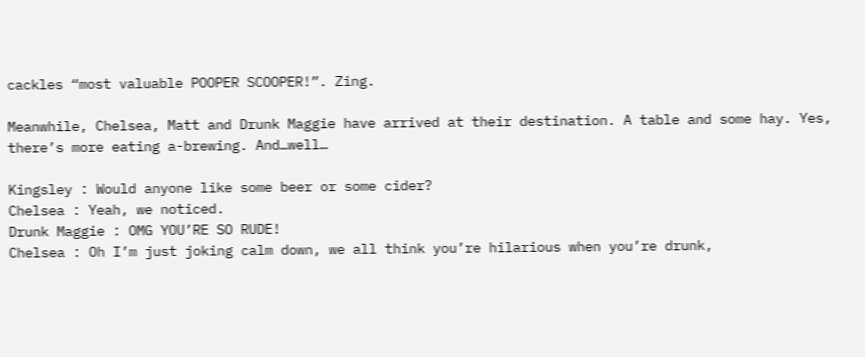cackles “most valuable POOPER SCOOPER!”. Zing.

Meanwhile, Chelsea, Matt and Drunk Maggie have arrived at their destination. A table and some hay. Yes, there’s more eating a-brewing. And…well…

Kingsley : Would anyone like some beer or some cider?
Chelsea : Yeah, we noticed.
Drunk Maggie : OMG YOU’RE SO RUDE!
Chelsea : Oh I’m just joking calm down, we all think you’re hilarious when you’re drunk,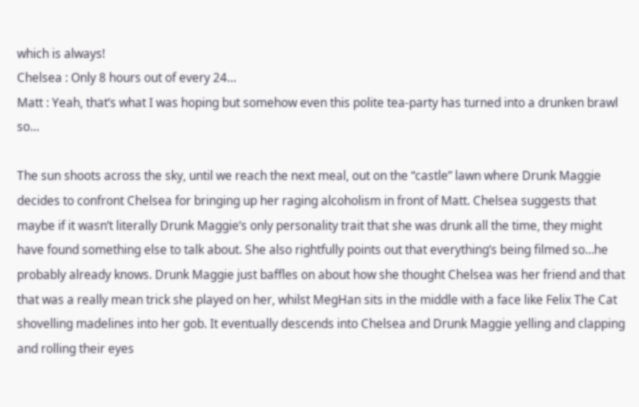which is always!
Chelsea : Only 8 hours out of every 24…
Matt : Yeah, that’s what I was hoping but somehow even this polite tea-party has turned into a drunken brawl so…

The sun shoots across the sky, until we reach the next meal, out on the “castle” lawn where Drunk Maggie decides to confront Chelsea for bringing up her raging alcoholism in front of Matt. Chelsea suggests that maybe if it wasn’t literally Drunk Maggie’s only personality trait that she was drunk all the time, they might have found something else to talk about. She also rightfully points out that everything’s being filmed so…he probably already knows. Drunk Maggie just baffles on about how she thought Chelsea was her friend and that that was a really mean trick she played on her, whilst MegHan sits in the middle with a face like Felix The Cat shovelling madelines into her gob. It eventually descends into Chelsea and Drunk Maggie yelling and clapping and rolling their eyes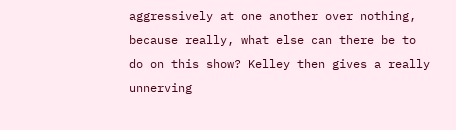aggressively at one another over nothing, because really, what else can there be to do on this show? Kelley then gives a really unnerving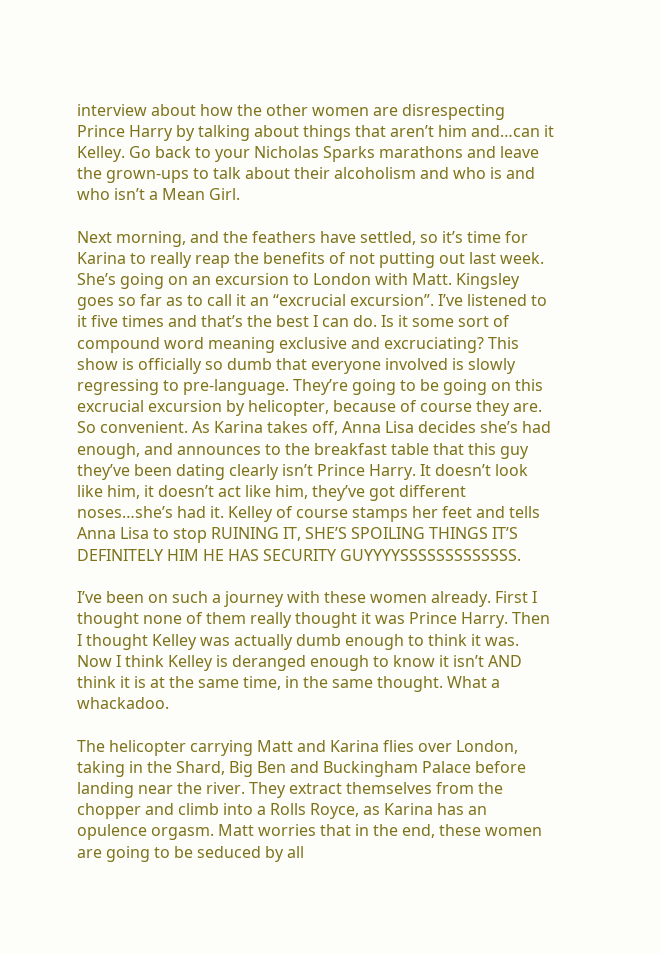interview about how the other women are disrespecting Prince Harry by talking about things that aren’t him and…can it Kelley. Go back to your Nicholas Sparks marathons and leave the grown-ups to talk about their alcoholism and who is and who isn’t a Mean Girl.

Next morning, and the feathers have settled, so it’s time for Karina to really reap the benefits of not putting out last week. She’s going on an excursion to London with Matt. Kingsley goes so far as to call it an “excrucial excursion”. I’ve listened to it five times and that’s the best I can do. Is it some sort of compound word meaning exclusive and excruciating? This show is officially so dumb that everyone involved is slowly regressing to pre-language. They’re going to be going on this excrucial excursion by helicopter, because of course they are. So convenient. As Karina takes off, Anna Lisa decides she’s had enough, and announces to the breakfast table that this guy they’ve been dating clearly isn’t Prince Harry. It doesn’t look like him, it doesn’t act like him, they’ve got different noses…she’s had it. Kelley of course stamps her feet and tells Anna Lisa to stop RUINING IT, SHE’S SPOILING THINGS IT’S DEFINITELY HIM HE HAS SECURITY GUYYYYSSSSSSSSSSSSS.

I’ve been on such a journey with these women already. First I thought none of them really thought it was Prince Harry. Then I thought Kelley was actually dumb enough to think it was. Now I think Kelley is deranged enough to know it isn’t AND think it is at the same time, in the same thought. What a whackadoo.

The helicopter carrying Matt and Karina flies over London, taking in the Shard, Big Ben and Buckingham Palace before landing near the river. They extract themselves from the chopper and climb into a Rolls Royce, as Karina has an opulence orgasm. Matt worries that in the end, these women are going to be seduced by all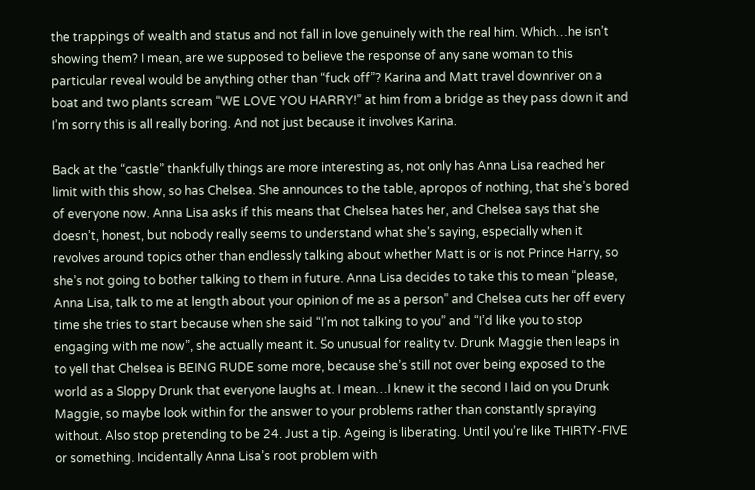the trappings of wealth and status and not fall in love genuinely with the real him. Which…he isn’t showing them? I mean, are we supposed to believe the response of any sane woman to this particular reveal would be anything other than “fuck off”? Karina and Matt travel downriver on a boat and two plants scream “WE LOVE YOU HARRY!” at him from a bridge as they pass down it and I’m sorry this is all really boring. And not just because it involves Karina.

Back at the “castle” thankfully things are more interesting as, not only has Anna Lisa reached her limit with this show, so has Chelsea. She announces to the table, apropos of nothing, that she’s bored of everyone now. Anna Lisa asks if this means that Chelsea hates her, and Chelsea says that she doesn’t, honest, but nobody really seems to understand what she’s saying, especially when it revolves around topics other than endlessly talking about whether Matt is or is not Prince Harry, so she’s not going to bother talking to them in future. Anna Lisa decides to take this to mean “please, Anna Lisa, talk to me at length about your opinion of me as a person” and Chelsea cuts her off every time she tries to start because when she said “I’m not talking to you” and “I’d like you to stop engaging with me now”, she actually meant it. So unusual for reality tv. Drunk Maggie then leaps in to yell that Chelsea is BEING RUDE some more, because she’s still not over being exposed to the world as a Sloppy Drunk that everyone laughs at. I mean…I knew it the second I laid on you Drunk Maggie, so maybe look within for the answer to your problems rather than constantly spraying without. Also stop pretending to be 24. Just a tip. Ageing is liberating. Until you’re like THIRTY-FIVE or something. Incidentally Anna Lisa’s root problem with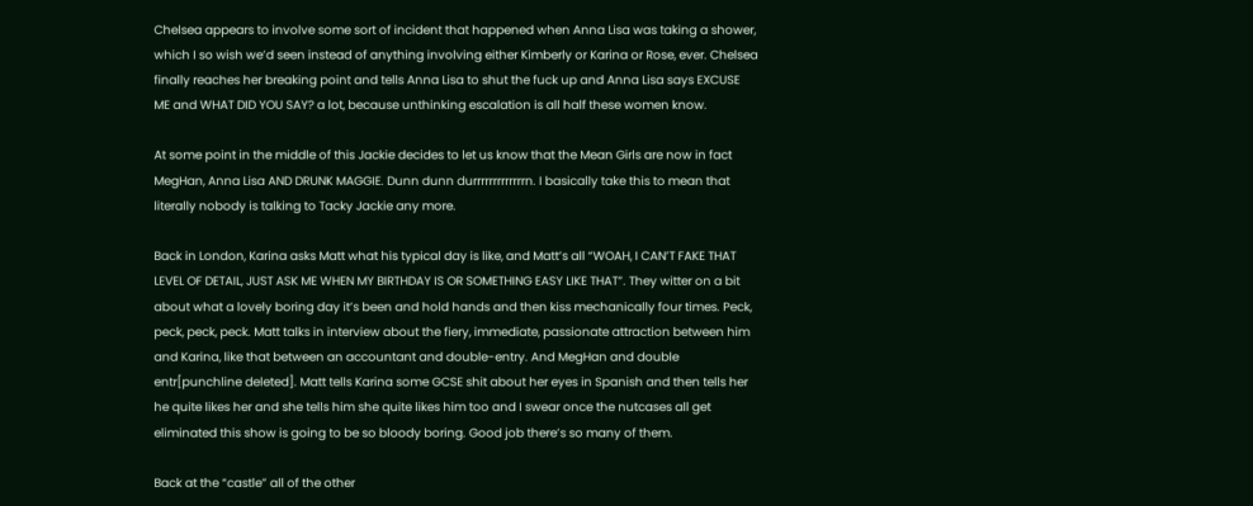Chelsea appears to involve some sort of incident that happened when Anna Lisa was taking a shower, which I so wish we’d seen instead of anything involving either Kimberly or Karina or Rose, ever. Chelsea finally reaches her breaking point and tells Anna Lisa to shut the fuck up and Anna Lisa says EXCUSE ME and WHAT DID YOU SAY? a lot, because unthinking escalation is all half these women know.

At some point in the middle of this Jackie decides to let us know that the Mean Girls are now in fact MegHan, Anna Lisa AND DRUNK MAGGIE. Dunn dunn durrrrrrrrrrrrrn. I basically take this to mean that literally nobody is talking to Tacky Jackie any more.

Back in London, Karina asks Matt what his typical day is like, and Matt’s all “WOAH, I CAN’T FAKE THAT LEVEL OF DETAIL, JUST ASK ME WHEN MY BIRTHDAY IS OR SOMETHING EASY LIKE THAT”. They witter on a bit about what a lovely boring day it’s been and hold hands and then kiss mechanically four times. Peck, peck, peck, peck. Matt talks in interview about the fiery, immediate, passionate attraction between him and Karina, like that between an accountant and double-entry. And MegHan and double entr[punchline deleted]. Matt tells Karina some GCSE shit about her eyes in Spanish and then tells her he quite likes her and she tells him she quite likes him too and I swear once the nutcases all get eliminated this show is going to be so bloody boring. Good job there’s so many of them.

Back at the “castle” all of the other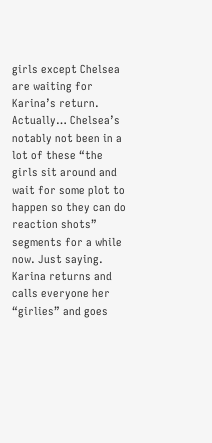girls except Chelsea are waiting for Karina’s return. Actually… Chelsea’s notably not been in a lot of these “the girls sit around and wait for some plot to happen so they can do reaction shots” segments for a while now. Just saying. Karina returns and calls everyone her “girlies” and goes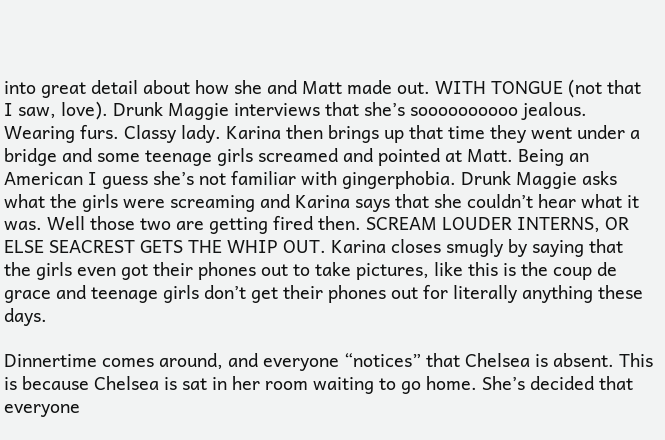into great detail about how she and Matt made out. WITH TONGUE (not that I saw, love). Drunk Maggie interviews that she’s soooooooooo jealous. Wearing furs. Classy lady. Karina then brings up that time they went under a bridge and some teenage girls screamed and pointed at Matt. Being an American I guess she’s not familiar with gingerphobia. Drunk Maggie asks what the girls were screaming and Karina says that she couldn’t hear what it was. Well those two are getting fired then. SCREAM LOUDER INTERNS, OR ELSE SEACREST GETS THE WHIP OUT. Karina closes smugly by saying that the girls even got their phones out to take pictures, like this is the coup de grace and teenage girls don’t get their phones out for literally anything these days.

Dinnertime comes around, and everyone “notices” that Chelsea is absent. This is because Chelsea is sat in her room waiting to go home. She’s decided that everyone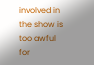involved in the show is too awful for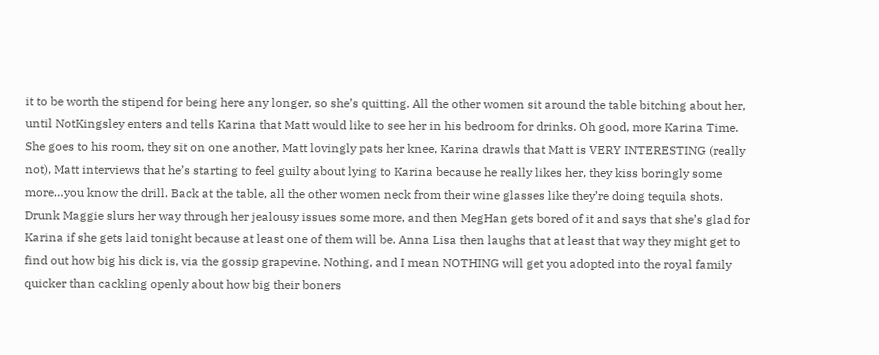it to be worth the stipend for being here any longer, so she’s quitting. All the other women sit around the table bitching about her, until NotKingsley enters and tells Karina that Matt would like to see her in his bedroom for drinks. Oh good, more Karina Time. She goes to his room, they sit on one another, Matt lovingly pats her knee, Karina drawls that Matt is VERY INTERESTING (really not), Matt interviews that he’s starting to feel guilty about lying to Karina because he really likes her, they kiss boringly some more…you know the drill. Back at the table, all the other women neck from their wine glasses like they’re doing tequila shots. Drunk Maggie slurs her way through her jealousy issues some more, and then MegHan gets bored of it and says that she’s glad for Karina if she gets laid tonight because at least one of them will be. Anna Lisa then laughs that at least that way they might get to find out how big his dick is, via the gossip grapevine. Nothing, and I mean NOTHING will get you adopted into the royal family quicker than cackling openly about how big their boners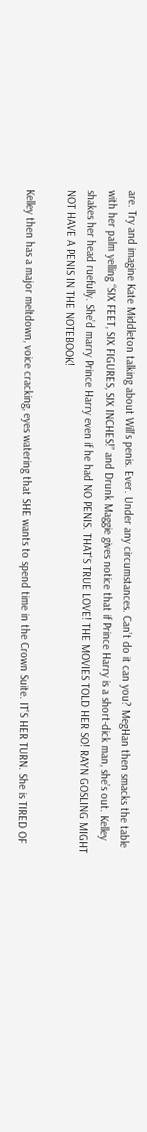are. Try and imagine Kate Middleton talking about Will’s penis. Ever. Under any circumstances. Can’t do it can you? MegHan then smacks the table with her palm yelling “SIX FEET, SIX FIGURES, SIX INCHES!” and Drunk Maggie gives notice that if Prince Harry is a short-dick man, she’s out. Kelley shakes her head ruefully. She’d marry Prince Harry even if he had NO PENIS. THAT’S TRUE LOVE! THE MOVIES TOLD HER SO! RAYN GOSLING MIGHT NOT HAVE A PENIS IN THE NOTEBOOK!

Kelley then has a major meltdown, voice cracking, eyes watering that SHE wants to spend time in the Crown Suite. IT’S HER TURN. She is TIRED OF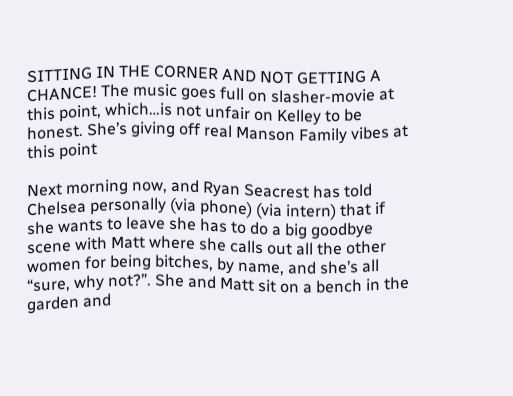SITTING IN THE CORNER AND NOT GETTING A CHANCE! The music goes full on slasher-movie at this point, which…is not unfair on Kelley to be honest. She’s giving off real Manson Family vibes at this point

Next morning now, and Ryan Seacrest has told Chelsea personally (via phone) (via intern) that if she wants to leave she has to do a big goodbye scene with Matt where she calls out all the other women for being bitches, by name, and she’s all “sure, why not?”. She and Matt sit on a bench in the garden and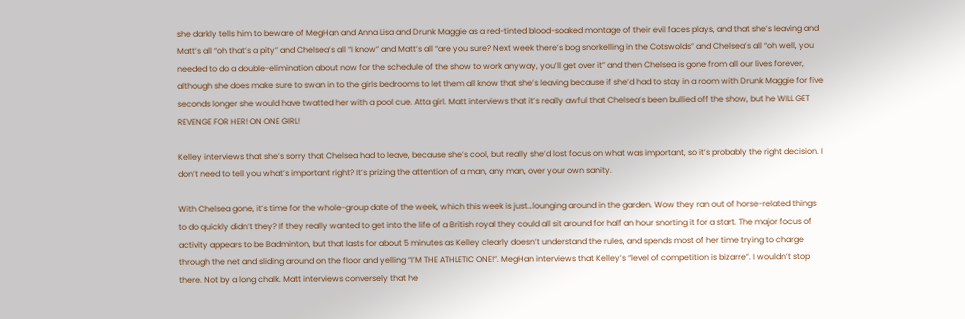she darkly tells him to beware of MegHan and Anna Lisa and Drunk Maggie as a red-tinted blood-soaked montage of their evil faces plays, and that she’s leaving and Matt’s all “oh that’s a pity” and Chelsea’s all “I know” and Matt’s all “are you sure? Next week there’s bog snorkelling in the Cotswolds” and Chelsea’s all “oh well, you needed to do a double-elimination about now for the schedule of the show to work anyway, you’ll get over it” and then Chelsea is gone from all our lives forever, although she does make sure to swan in to the girls bedrooms to let them all know that she’s leaving because if she’d had to stay in a room with Drunk Maggie for five seconds longer she would have twatted her with a pool cue. Atta girl. Matt interviews that it’s really awful that Chelsea’s been bullied off the show, but he WILL GET REVENGE FOR HER! ON ONE GIRL!

Kelley interviews that she’s sorry that Chelsea had to leave, because she’s cool, but really she’d lost focus on what was important, so it’s probably the right decision. I don’t need to tell you what’s important right? It’s prizing the attention of a man, any man, over your own sanity.

With Chelsea gone, it’s time for the whole-group date of the week, which this week is just…lounging around in the garden. Wow they ran out of horse-related things to do quickly didn’t they? If they really wanted to get into the life of a British royal they could all sit around for half an hour snorting it for a start. The major focus of activity appears to be Badminton, but that lasts for about 5 minutes as Kelley clearly doesn’t understand the rules, and spends most of her time trying to charge through the net and sliding around on the floor and yelling “I’M THE ATHLETIC ONE!”. MegHan interviews that Kelley’s “level of competition is bizarre”. I wouldn’t stop there. Not by a long chalk. Matt interviews conversely that he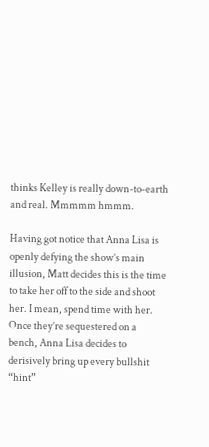thinks Kelley is really down-to-earth and real. Mmmmm hmmm.

Having got notice that Anna Lisa is openly defying the show’s main illusion, Matt decides this is the time to take her off to the side and shoot her. I mean, spend time with her. Once they’re sequestered on a bench, Anna Lisa decides to derisively bring up every bullshit “hint”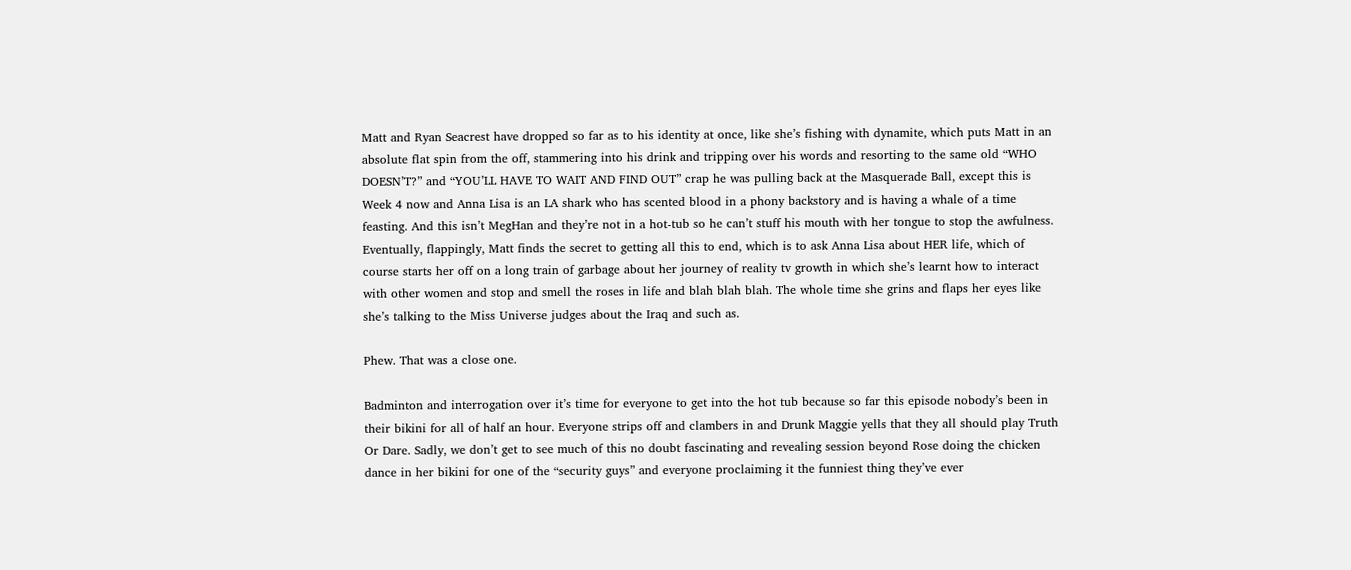Matt and Ryan Seacrest have dropped so far as to his identity at once, like she’s fishing with dynamite, which puts Matt in an absolute flat spin from the off, stammering into his drink and tripping over his words and resorting to the same old “WHO DOESN’T?” and “YOU’LL HAVE TO WAIT AND FIND OUT” crap he was pulling back at the Masquerade Ball, except this is Week 4 now and Anna Lisa is an LA shark who has scented blood in a phony backstory and is having a whale of a time feasting. And this isn’t MegHan and they’re not in a hot-tub so he can’t stuff his mouth with her tongue to stop the awfulness. Eventually, flappingly, Matt finds the secret to getting all this to end, which is to ask Anna Lisa about HER life, which of course starts her off on a long train of garbage about her journey of reality tv growth in which she’s learnt how to interact with other women and stop and smell the roses in life and blah blah blah. The whole time she grins and flaps her eyes like she’s talking to the Miss Universe judges about the Iraq and such as.

Phew. That was a close one.

Badminton and interrogation over it’s time for everyone to get into the hot tub because so far this episode nobody’s been in their bikini for all of half an hour. Everyone strips off and clambers in and Drunk Maggie yells that they all should play Truth Or Dare. Sadly, we don’t get to see much of this no doubt fascinating and revealing session beyond Rose doing the chicken dance in her bikini for one of the “security guys” and everyone proclaiming it the funniest thing they’ve ever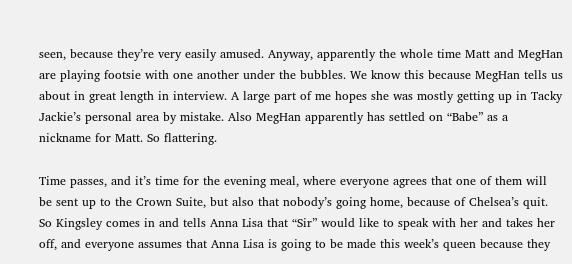seen, because they’re very easily amused. Anyway, apparently the whole time Matt and MegHan are playing footsie with one another under the bubbles. We know this because MegHan tells us about in great length in interview. A large part of me hopes she was mostly getting up in Tacky Jackie’s personal area by mistake. Also MegHan apparently has settled on “Babe” as a nickname for Matt. So flattering.

Time passes, and it’s time for the evening meal, where everyone agrees that one of them will be sent up to the Crown Suite, but also that nobody’s going home, because of Chelsea’s quit. So Kingsley comes in and tells Anna Lisa that “Sir” would like to speak with her and takes her off, and everyone assumes that Anna Lisa is going to be made this week’s queen because they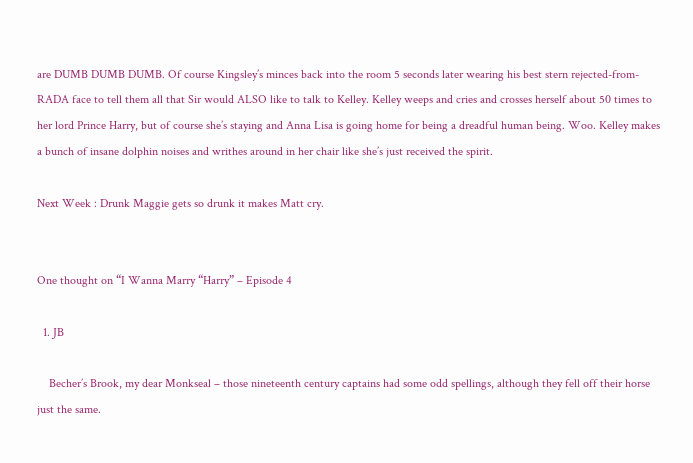are DUMB DUMB DUMB. Of course Kingsley’s minces back into the room 5 seconds later wearing his best stern rejected-from-RADA face to tell them all that Sir would ALSO like to talk to Kelley. Kelley weeps and cries and crosses herself about 50 times to her lord Prince Harry, but of course she’s staying and Anna Lisa is going home for being a dreadful human being. Woo. Kelley makes a bunch of insane dolphin noises and writhes around in her chair like she’s just received the spirit.

Next Week : Drunk Maggie gets so drunk it makes Matt cry.


One thought on “I Wanna Marry “Harry” – Episode 4

  1. JB

    Becher’s Brook, my dear Monkseal – those nineteenth century captains had some odd spellings, although they fell off their horse just the same.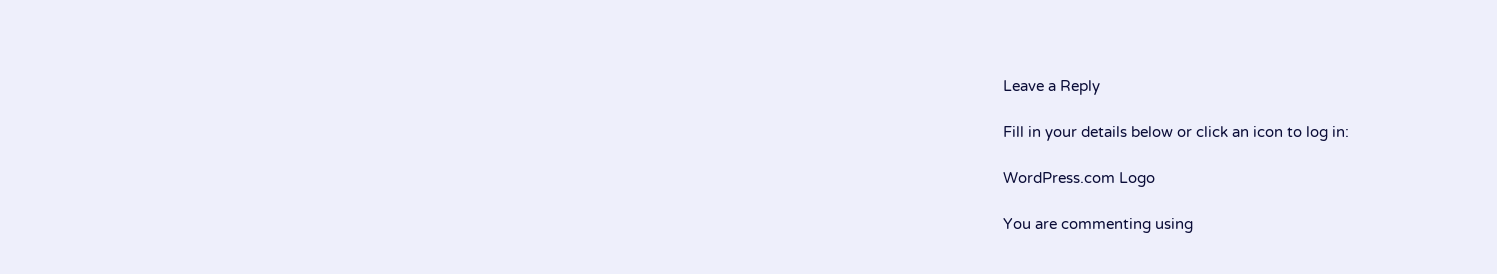Leave a Reply

Fill in your details below or click an icon to log in:

WordPress.com Logo

You are commenting using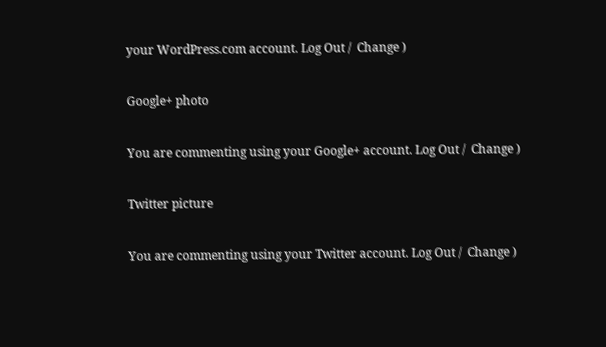your WordPress.com account. Log Out /  Change )

Google+ photo

You are commenting using your Google+ account. Log Out /  Change )

Twitter picture

You are commenting using your Twitter account. Log Out /  Change )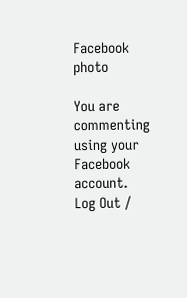Facebook photo

You are commenting using your Facebook account. Log Out /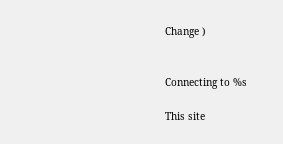Change )


Connecting to %s

This site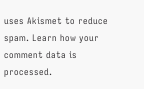uses Akismet to reduce spam. Learn how your comment data is processed.